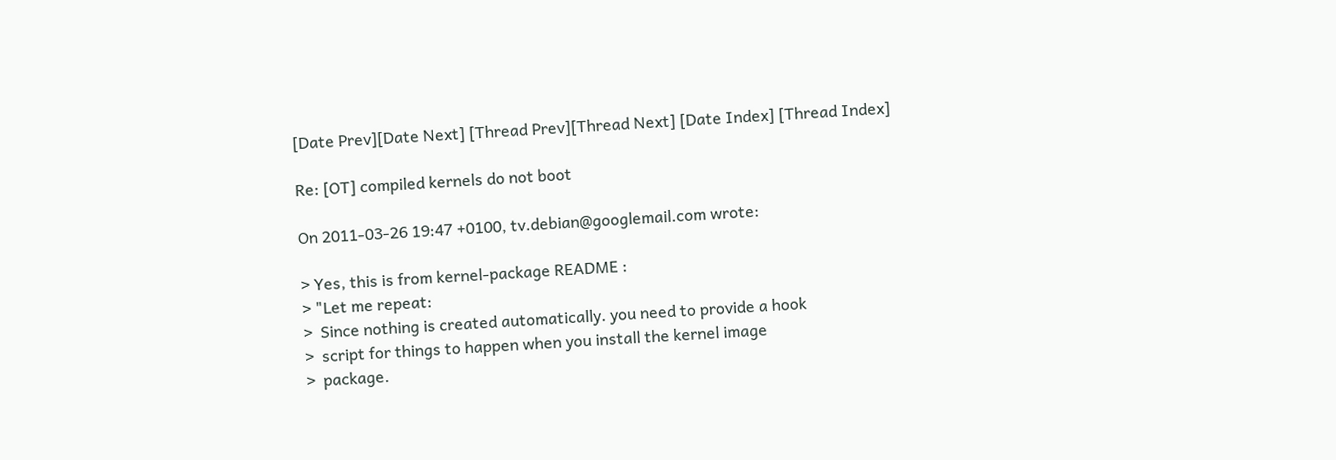[Date Prev][Date Next] [Thread Prev][Thread Next] [Date Index] [Thread Index]

Re: [OT] compiled kernels do not boot

On 2011-03-26 19:47 +0100, tv.debian@googlemail.com wrote:

> Yes, this is from kernel-package README :
> "Let me repeat:
>  Since nothing is created automatically. you need to provide a hook
>  script for things to happen when you install the kernel image
>  package.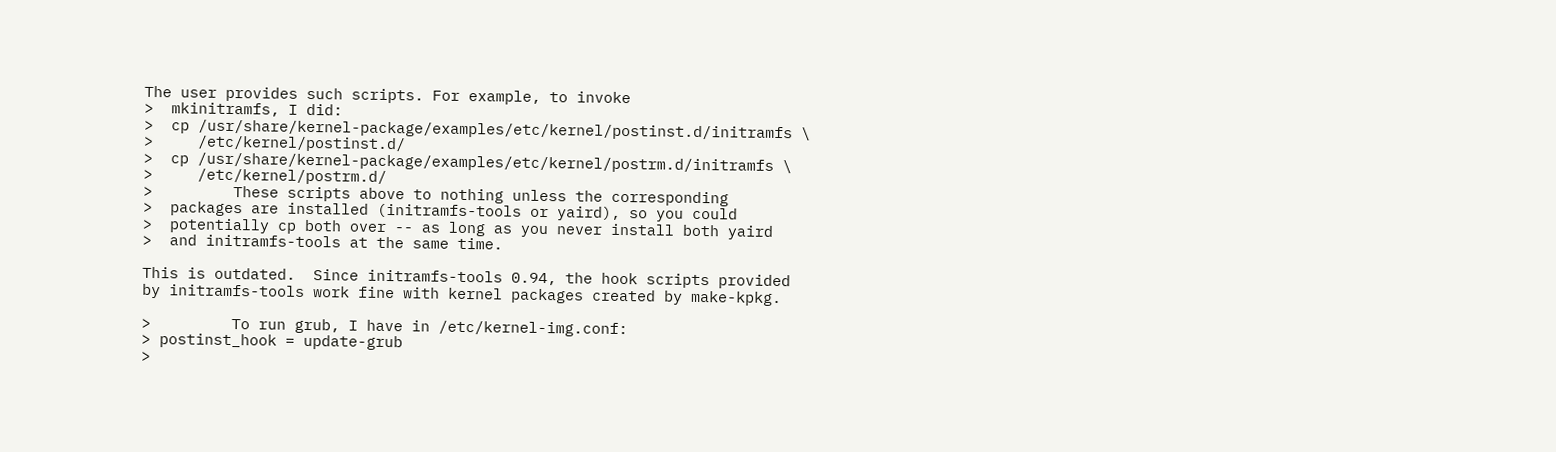The user provides such scripts. For example, to invoke
>  mkinitramfs, I did:
>  cp /usr/share/kernel-package/examples/etc/kernel/postinst.d/initramfs \
>     /etc/kernel/postinst.d/
>  cp /usr/share/kernel-package/examples/etc/kernel/postrm.d/initramfs \
>     /etc/kernel/postrm.d/
>         These scripts above to nothing unless the corresponding
>  packages are installed (initramfs-tools or yaird), so you could
>  potentially cp both over -- as long as you never install both yaird
>  and initramfs-tools at the same time.

This is outdated.  Since initramfs-tools 0.94, the hook scripts provided
by initramfs-tools work fine with kernel packages created by make-kpkg.

>         To run grub, I have in /etc/kernel-img.conf:
> postinst_hook = update-grub
>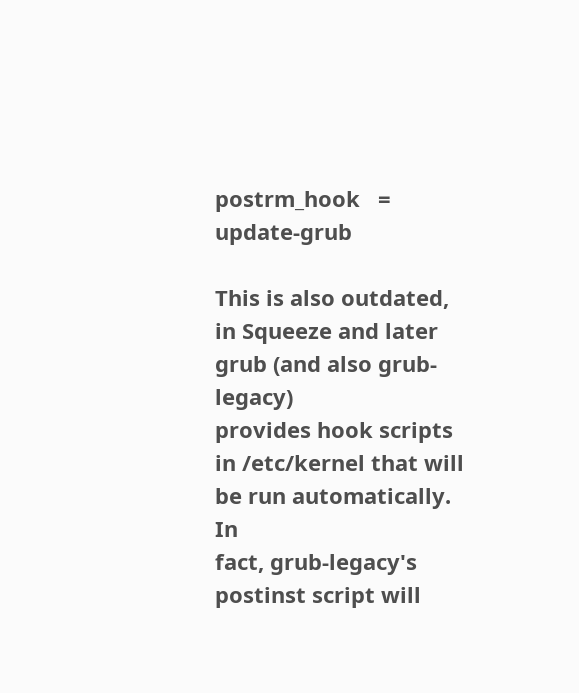postrm_hook   = update-grub

This is also outdated, in Squeeze and later grub (and also grub-legacy)
provides hook scripts in /etc/kernel that will be run automatically.  In
fact, grub-legacy's postinst script will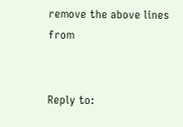remove the above lines from


Reply to: